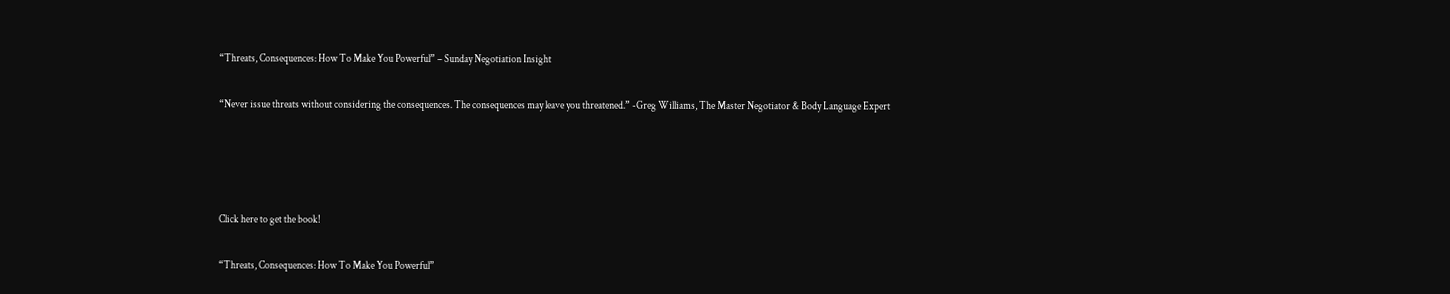“Threats, Consequences: How To Make You Powerful” – Sunday Negotiation Insight

“Never issue threats without considering the consequences. The consequences may leave you threatened.” -Greg Williams, The Master Negotiator & Body Language Expert




Click here to get the book!

“Threats, Consequences: How To Make You Powerful”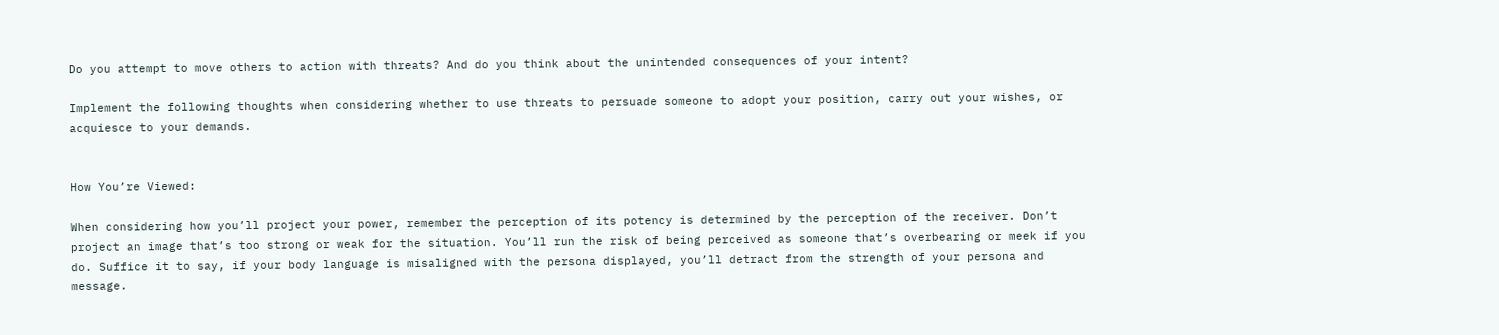Do you attempt to move others to action with threats? And do you think about the unintended consequences of your intent?

Implement the following thoughts when considering whether to use threats to persuade someone to adopt your position, carry out your wishes, or acquiesce to your demands.


How You’re Viewed:

When considering how you’ll project your power, remember the perception of its potency is determined by the perception of the receiver. Don’t project an image that’s too strong or weak for the situation. You’ll run the risk of being perceived as someone that’s overbearing or meek if you do. Suffice it to say, if your body language is misaligned with the persona displayed, you’ll detract from the strength of your persona and message.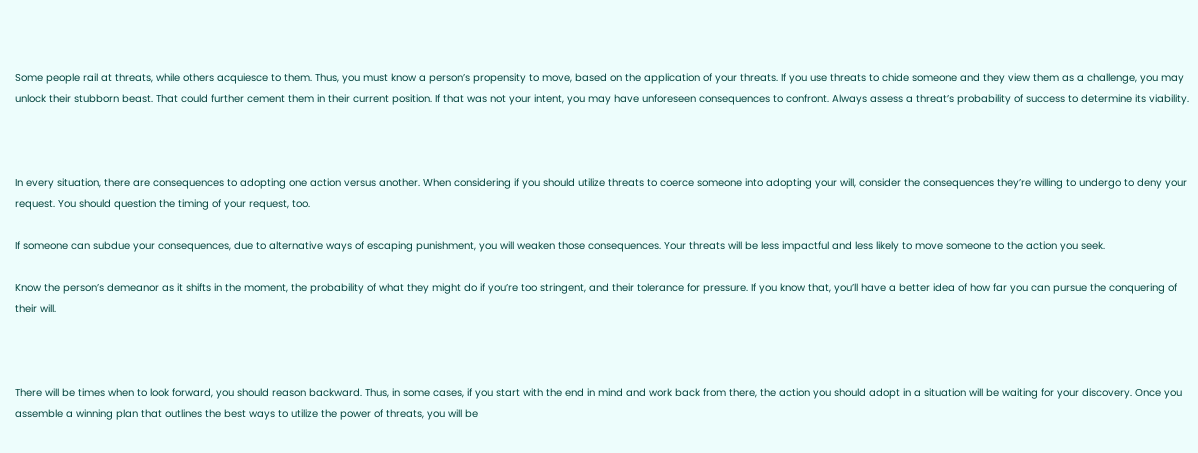Some people rail at threats, while others acquiesce to them. Thus, you must know a person’s propensity to move, based on the application of your threats. If you use threats to chide someone and they view them as a challenge, you may unlock their stubborn beast. That could further cement them in their current position. If that was not your intent, you may have unforeseen consequences to confront. Always assess a threat’s probability of success to determine its viability.



In every situation, there are consequences to adopting one action versus another. When considering if you should utilize threats to coerce someone into adopting your will, consider the consequences they’re willing to undergo to deny your request. You should question the timing of your request, too.

If someone can subdue your consequences, due to alternative ways of escaping punishment, you will weaken those consequences. Your threats will be less impactful and less likely to move someone to the action you seek.

Know the person’s demeanor as it shifts in the moment, the probability of what they might do if you’re too stringent, and their tolerance for pressure. If you know that, you’ll have a better idea of how far you can pursue the conquering of their will.



There will be times when to look forward, you should reason backward. Thus, in some cases, if you start with the end in mind and work back from there, the action you should adopt in a situation will be waiting for your discovery. Once you assemble a winning plan that outlines the best ways to utilize the power of threats, you will be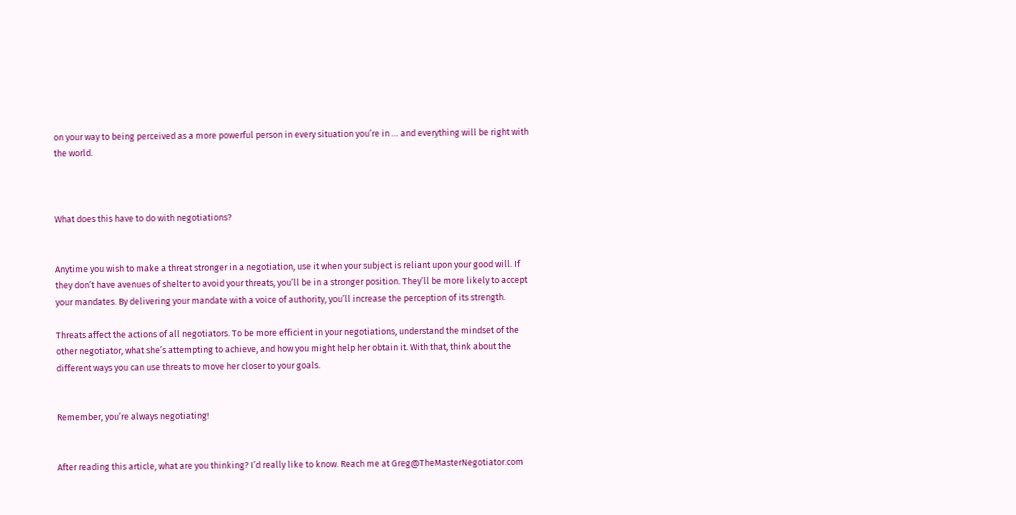on your way to being perceived as a more powerful person in every situation you’re in … and everything will be right with the world.



What does this have to do with negotiations?


Anytime you wish to make a threat stronger in a negotiation, use it when your subject is reliant upon your good will. If they don’t have avenues of shelter to avoid your threats, you’ll be in a stronger position. They’ll be more likely to accept your mandates. By delivering your mandate with a voice of authority, you’ll increase the perception of its strength.

Threats affect the actions of all negotiators. To be more efficient in your negotiations, understand the mindset of the other negotiator, what she’s attempting to achieve, and how you might help her obtain it. With that, think about the different ways you can use threats to move her closer to your goals.


Remember, you’re always negotiating!


After reading this article, what are you thinking? I’d really like to know. Reach me at Greg@TheMasterNegotiator.com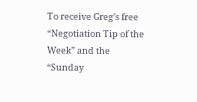To receive Greg’s free “Negotiation Tip of the Week” and the “Sunday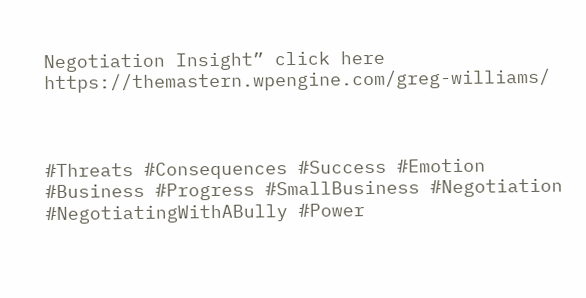Negotiation Insight” click here https://themastern.wpengine.com/greg-williams/



#Threats #Consequences #Success #Emotion #Business #Progress #SmallBusiness #Negotiation #NegotiatingWithABully #Power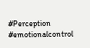#Perception #emotionalcontrol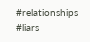#relationships #liars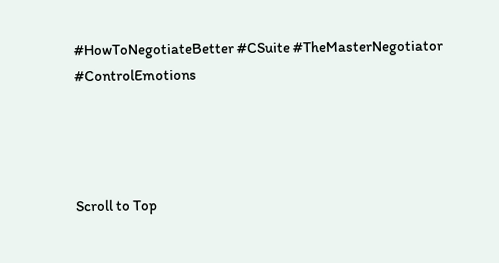#HowToNegotiateBetter #CSuite #TheMasterNegotiator #ControlEmotions




Scroll to Top